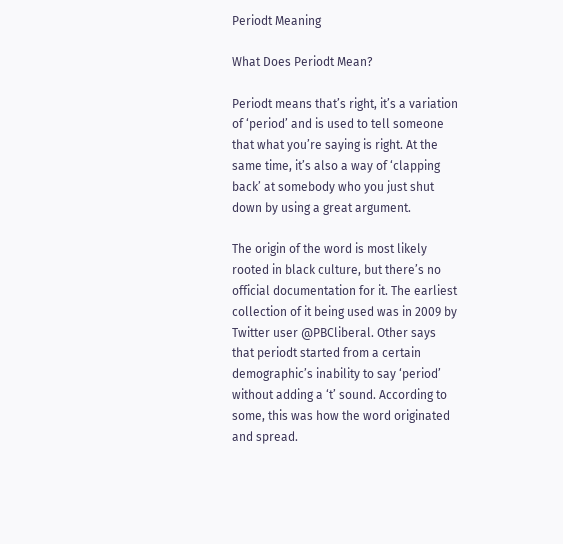Periodt Meaning

What Does Periodt Mean?

Periodt means that’s right, it’s a variation of ‘period’ and is used to tell someone that what you’re saying is right. At the same time, it’s also a way of ‘clapping back’ at somebody who you just shut down by using a great argument.

The origin of the word is most likely rooted in black culture, but there’s no official documentation for it. The earliest collection of it being used was in 2009 by Twitter user @PBCliberal. Other says that periodt started from a certain demographic’s inability to say ‘period’ without adding a ‘t’ sound. According to some, this was how the word originated and spread.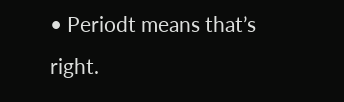• Periodt means that’s right.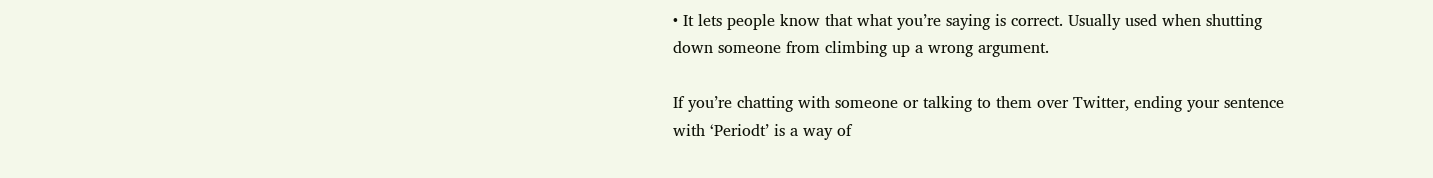• It lets people know that what you’re saying is correct. Usually used when shutting down someone from climbing up a wrong argument.

If you’re chatting with someone or talking to them over Twitter, ending your sentence with ‘Periodt’ is a way of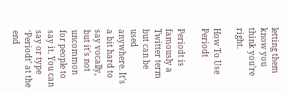letting them know you think you’re right.

How To Use Periodt

Periodt is famously a Twitter term but can be used anywhere. It’s a bit hard to say vocally, but it’s not uncommon for people to say it. You can say or type ‘Periodt’ at the end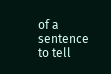of a sentence to tell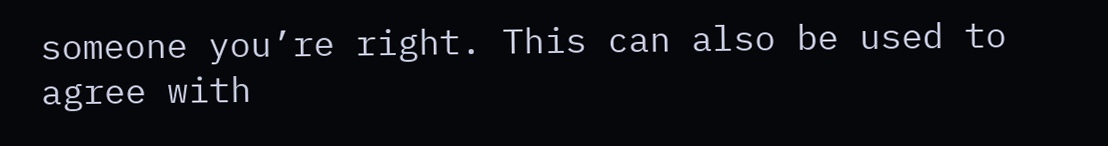someone you’re right. This can also be used to agree with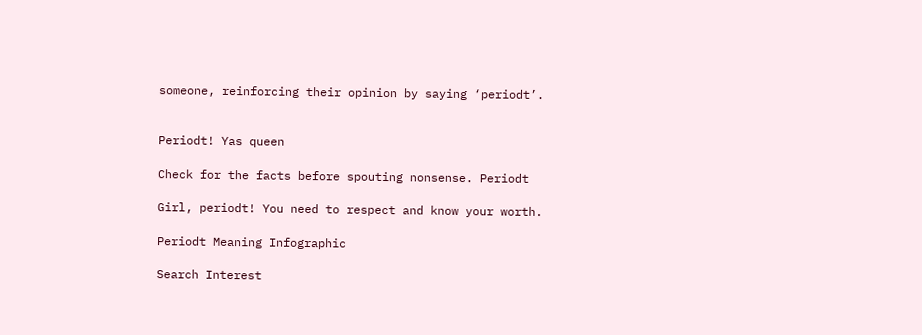someone, reinforcing their opinion by saying ‘periodt’.


Periodt! Yas queen

Check for the facts before spouting nonsense. Periodt

Girl, periodt! You need to respect and know your worth.

Periodt Meaning Infographic

Search Interest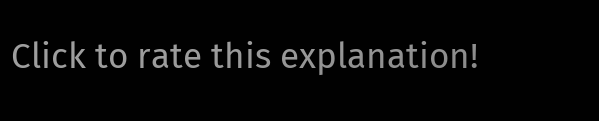Click to rate this explanation!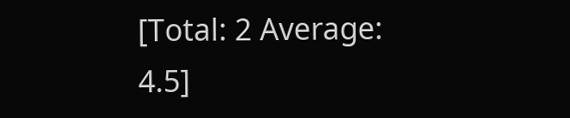[Total: 2 Average: 4.5]